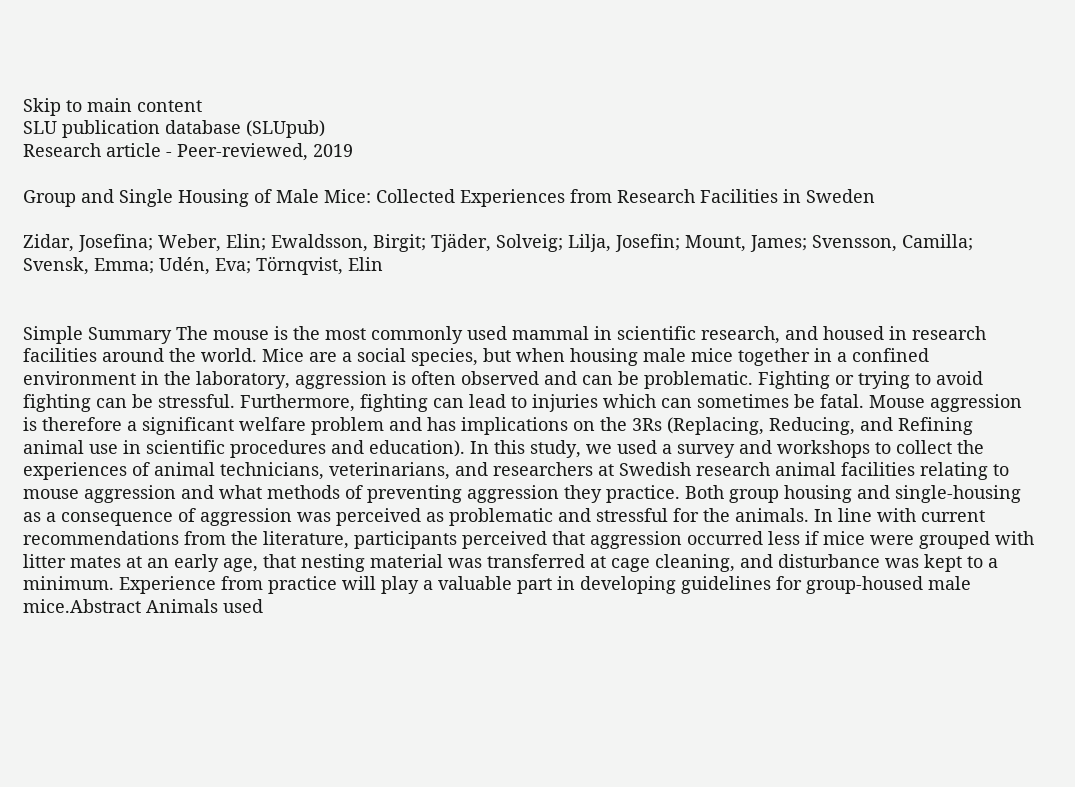Skip to main content
SLU publication database (SLUpub)
Research article - Peer-reviewed, 2019

Group and Single Housing of Male Mice: Collected Experiences from Research Facilities in Sweden

Zidar, Josefina; Weber, Elin; Ewaldsson, Birgit; Tjäder, Solveig; Lilja, Josefin; Mount, James; Svensson, Camilla; Svensk, Emma; Udén, Eva; Törnqvist, Elin


Simple Summary The mouse is the most commonly used mammal in scientific research, and housed in research facilities around the world. Mice are a social species, but when housing male mice together in a confined environment in the laboratory, aggression is often observed and can be problematic. Fighting or trying to avoid fighting can be stressful. Furthermore, fighting can lead to injuries which can sometimes be fatal. Mouse aggression is therefore a significant welfare problem and has implications on the 3Rs (Replacing, Reducing, and Refining animal use in scientific procedures and education). In this study, we used a survey and workshops to collect the experiences of animal technicians, veterinarians, and researchers at Swedish research animal facilities relating to mouse aggression and what methods of preventing aggression they practice. Both group housing and single-housing as a consequence of aggression was perceived as problematic and stressful for the animals. In line with current recommendations from the literature, participants perceived that aggression occurred less if mice were grouped with litter mates at an early age, that nesting material was transferred at cage cleaning, and disturbance was kept to a minimum. Experience from practice will play a valuable part in developing guidelines for group-housed male mice.Abstract Animals used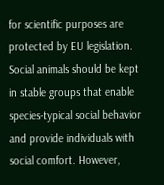for scientific purposes are protected by EU legislation. Social animals should be kept in stable groups that enable species-typical social behavior and provide individuals with social comfort. However,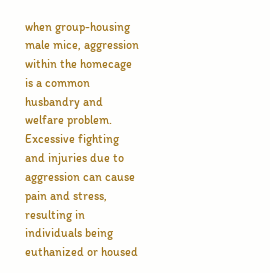when group-housing male mice, aggression within the homecage is a common husbandry and welfare problem. Excessive fighting and injuries due to aggression can cause pain and stress, resulting in individuals being euthanized or housed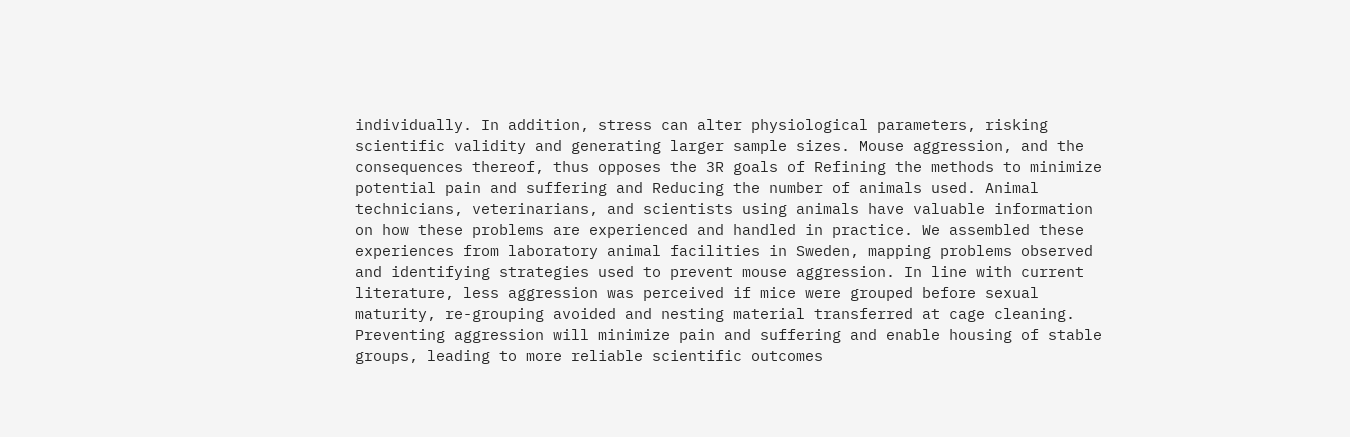individually. In addition, stress can alter physiological parameters, risking scientific validity and generating larger sample sizes. Mouse aggression, and the consequences thereof, thus opposes the 3R goals of Refining the methods to minimize potential pain and suffering and Reducing the number of animals used. Animal technicians, veterinarians, and scientists using animals have valuable information on how these problems are experienced and handled in practice. We assembled these experiences from laboratory animal facilities in Sweden, mapping problems observed and identifying strategies used to prevent mouse aggression. In line with current literature, less aggression was perceived if mice were grouped before sexual maturity, re-grouping avoided and nesting material transferred at cage cleaning. Preventing aggression will minimize pain and suffering and enable housing of stable groups, leading to more reliable scientific outcomes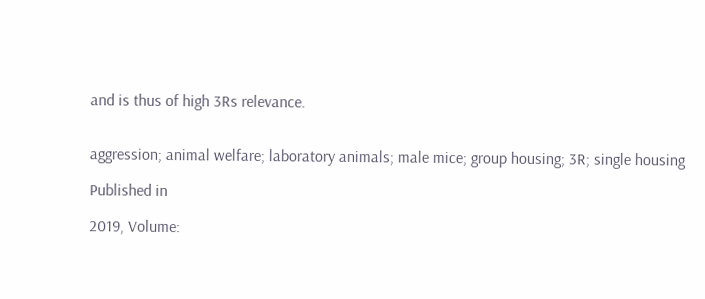and is thus of high 3Rs relevance.


aggression; animal welfare; laboratory animals; male mice; group housing; 3R; single housing

Published in

2019, Volume: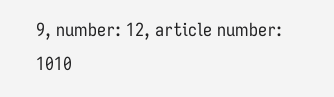9, number: 12, article number: 1010